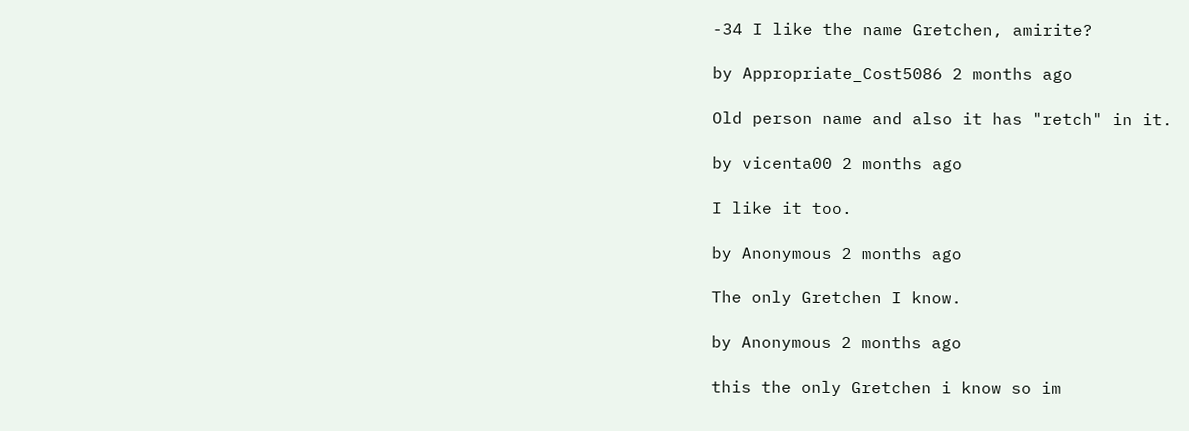-34 I like the name Gretchen, amirite?

by Appropriate_Cost5086 2 months ago

Old person name and also it has "retch" in it.

by vicenta00 2 months ago

I like it too.

by Anonymous 2 months ago

The only Gretchen I know.

by Anonymous 2 months ago

this the only Gretchen i know so im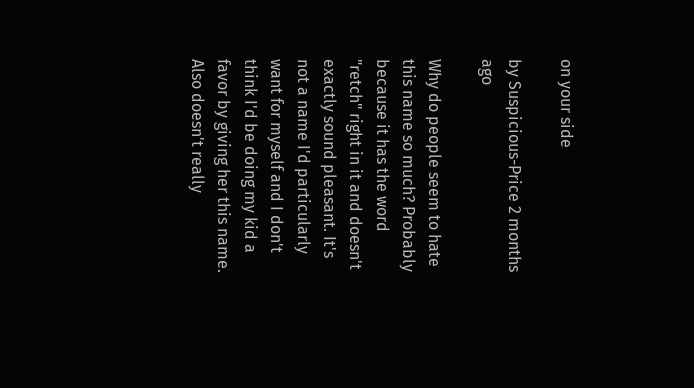on your side

by Suspicious-Price 2 months ago

Why do people seem to hate this name so much? Probably because it has the word "retch" right in it and doesn't exactly sound pleasant. It's not a name I'd particularly want for myself and I don't think I'd be doing my kid a favor by giving her this name. Also doesn't really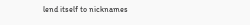lend itself to nicknames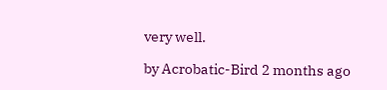very well.

by Acrobatic-Bird 2 months ago